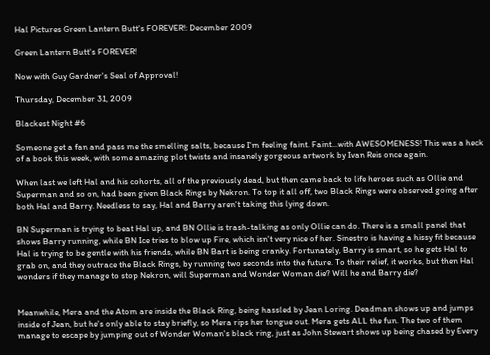Hal Pictures Green Lantern Butt's FOREVER!: December 2009

Green Lantern Butt's FOREVER!

Now with Guy Gardner's Seal of Approval!

Thursday, December 31, 2009

Blackest Night #6

Someone get a fan and pass me the smelling salts, because I'm feeling faint. Faint...with AWESOMENESS! This was a heck of a book this week, with some amazing plot twists and insanely gorgeous artwork by Ivan Reis once again.

When last we left Hal and his cohorts, all of the previously dead, but then came back to life heroes such as Ollie and Superman and so on, had been given Black Rings by Nekron. To top it all off, two Black Rings were observed going after both Hal and Barry. Needless to say, Hal and Barry aren't taking this lying down.

BN Superman is trying to beat Hal up, and BN Ollie is trash-talking as only Ollie can do. There is a small panel that shows Barry running, while BN Ice tries to blow up Fire, which isn't very nice of her. Sinestro is having a hissy fit because Hal is trying to be gentle with his friends, while BN Bart is being cranky. Fortunately, Barry is smart, so he gets Hal to grab on, and they outrace the Black Rings, by running two seconds into the future. To their relief, it works, but then Hal wonders if they manage to stop Nekron, will Superman and Wonder Woman die? Will he and Barry die?


Meanwhile, Mera and the Atom are inside the Black Ring, being hassled by Jean Loring. Deadman shows up and jumps inside of Jean, but he's only able to stay briefly, so Mera rips her tongue out. Mera gets ALL the fun. The two of them manage to escape by jumping out of Wonder Woman's black ring, just as John Stewart shows up being chased by Every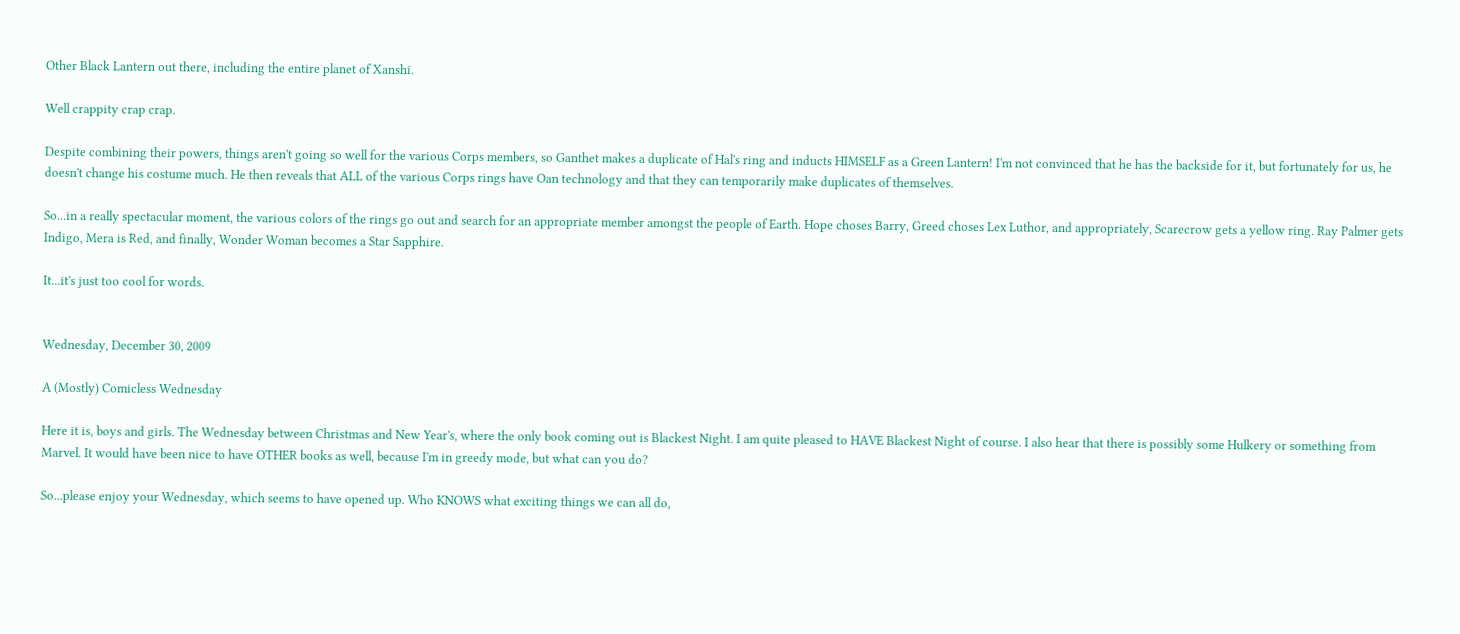Other Black Lantern out there, including the entire planet of Xanshi.

Well crappity crap crap.

Despite combining their powers, things aren't going so well for the various Corps members, so Ganthet makes a duplicate of Hal's ring and inducts HIMSELF as a Green Lantern! I'm not convinced that he has the backside for it, but fortunately for us, he doesn't change his costume much. He then reveals that ALL of the various Corps rings have Oan technology and that they can temporarily make duplicates of themselves.

So...in a really spectacular moment, the various colors of the rings go out and search for an appropriate member amongst the people of Earth. Hope choses Barry, Greed choses Lex Luthor, and appropriately, Scarecrow gets a yellow ring. Ray Palmer gets Indigo, Mera is Red, and finally, Wonder Woman becomes a Star Sapphire.

It...it's just too cool for words.


Wednesday, December 30, 2009

A (Mostly) Comicless Wednesday

Here it is, boys and girls. The Wednesday between Christmas and New Year's, where the only book coming out is Blackest Night. I am quite pleased to HAVE Blackest Night of course. I also hear that there is possibly some Hulkery or something from Marvel. It would have been nice to have OTHER books as well, because I'm in greedy mode, but what can you do?

So...please enjoy your Wednesday, which seems to have opened up. Who KNOWS what exciting things we can all do,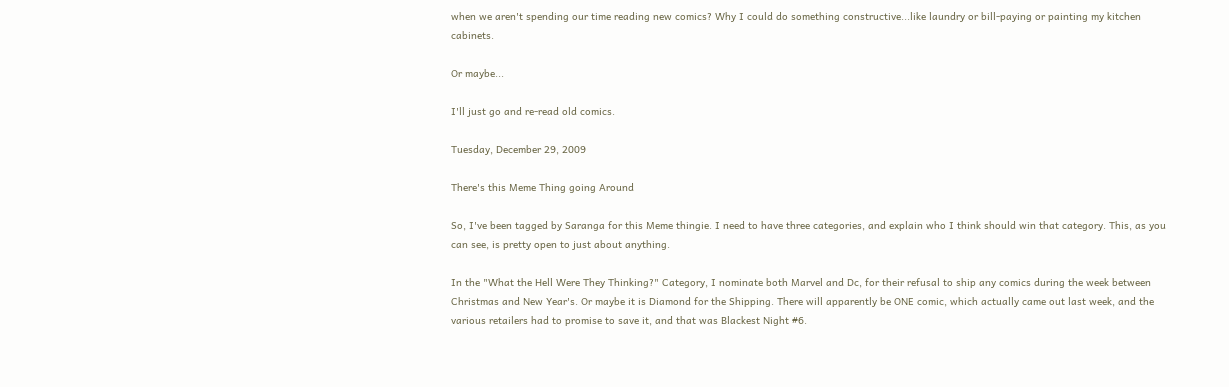when we aren't spending our time reading new comics? Why I could do something constructive...like laundry or bill-paying or painting my kitchen cabinets.

Or maybe...

I'll just go and re-read old comics.

Tuesday, December 29, 2009

There's this Meme Thing going Around

So, I've been tagged by Saranga for this Meme thingie. I need to have three categories, and explain who I think should win that category. This, as you can see, is pretty open to just about anything.

In the "What the Hell Were They Thinking?" Category, I nominate both Marvel and Dc, for their refusal to ship any comics during the week between Christmas and New Year's. Or maybe it is Diamond for the Shipping. There will apparently be ONE comic, which actually came out last week, and the various retailers had to promise to save it, and that was Blackest Night #6.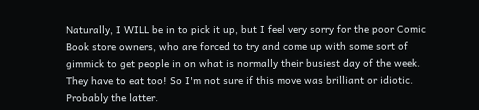Naturally, I WILL be in to pick it up, but I feel very sorry for the poor Comic Book store owners, who are forced to try and come up with some sort of gimmick to get people in on what is normally their busiest day of the week. They have to eat too! So I'm not sure if this move was brilliant or idiotic. Probably the latter.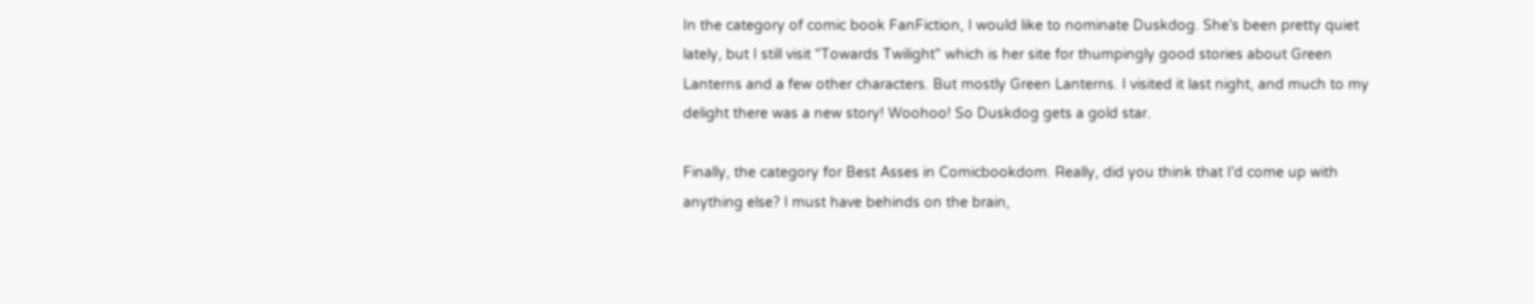In the category of comic book FanFiction, I would like to nominate Duskdog. She's been pretty quiet lately, but I still visit "Towards Twilight" which is her site for thumpingly good stories about Green Lanterns and a few other characters. But mostly Green Lanterns. I visited it last night, and much to my delight there was a new story! Woohoo! So Duskdog gets a gold star.

Finally, the category for Best Asses in Comicbookdom. Really, did you think that I'd come up with anything else? I must have behinds on the brain,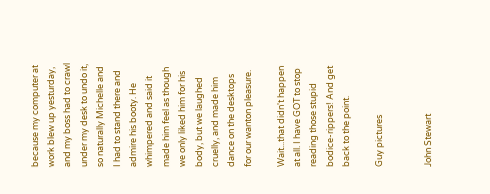because my computer at work blew up yesturday, and my boss had to crawl under my desk to undo it, so naturally Michelle and I had to stand there and admire his booty. He whimpered and said it made him feel as though we only liked him for his body, but we laughed cruelly, and made him dance on the desktops for our wanton pleasure.

Wait...that didn't happen at all. I have GOT to stop reading those stupid bodice-rippers! And get back to the point.

Guy pictures


John Stewart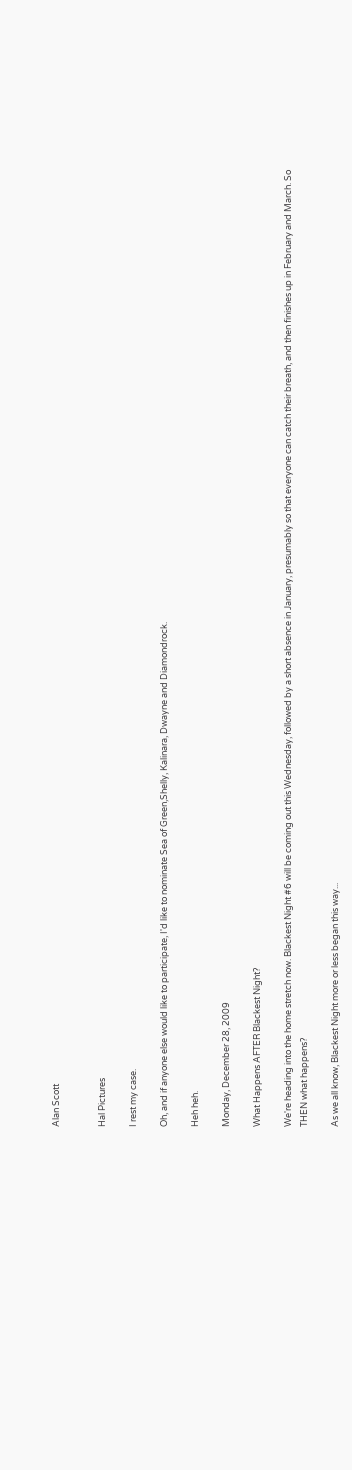Alan Scott


Hal Pictures

I rest my case.

Oh, and if anyone else would like to participate, I'd like to nominate Sea of Green,Shelly, Kalinara, Dwayne and Diamondrock.

Heh heh.

Monday, December 28, 2009

What Happens AFTER Blackest Night?

We're heading into the home stretch now. Blackest Night #6 will be coming out this Wednesday, followed by a short absence in January, presumably so that everyone can catch their breath, and then finishes up in February and March. So THEN what happens?

As we all know, Blackest Night more or less began this way...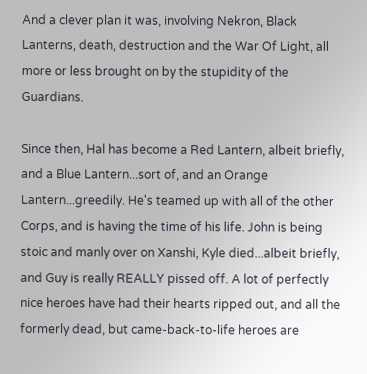And a clever plan it was, involving Nekron, Black Lanterns, death, destruction and the War Of Light, all more or less brought on by the stupidity of the Guardians.

Since then, Hal has become a Red Lantern, albeit briefly, and a Blue Lantern...sort of, and an Orange Lantern...greedily. He's teamed up with all of the other Corps, and is having the time of his life. John is being stoic and manly over on Xanshi, Kyle died...albeit briefly, and Guy is really REALLY pissed off. A lot of perfectly nice heroes have had their hearts ripped out, and all the formerly dead, but came-back-to-life heroes are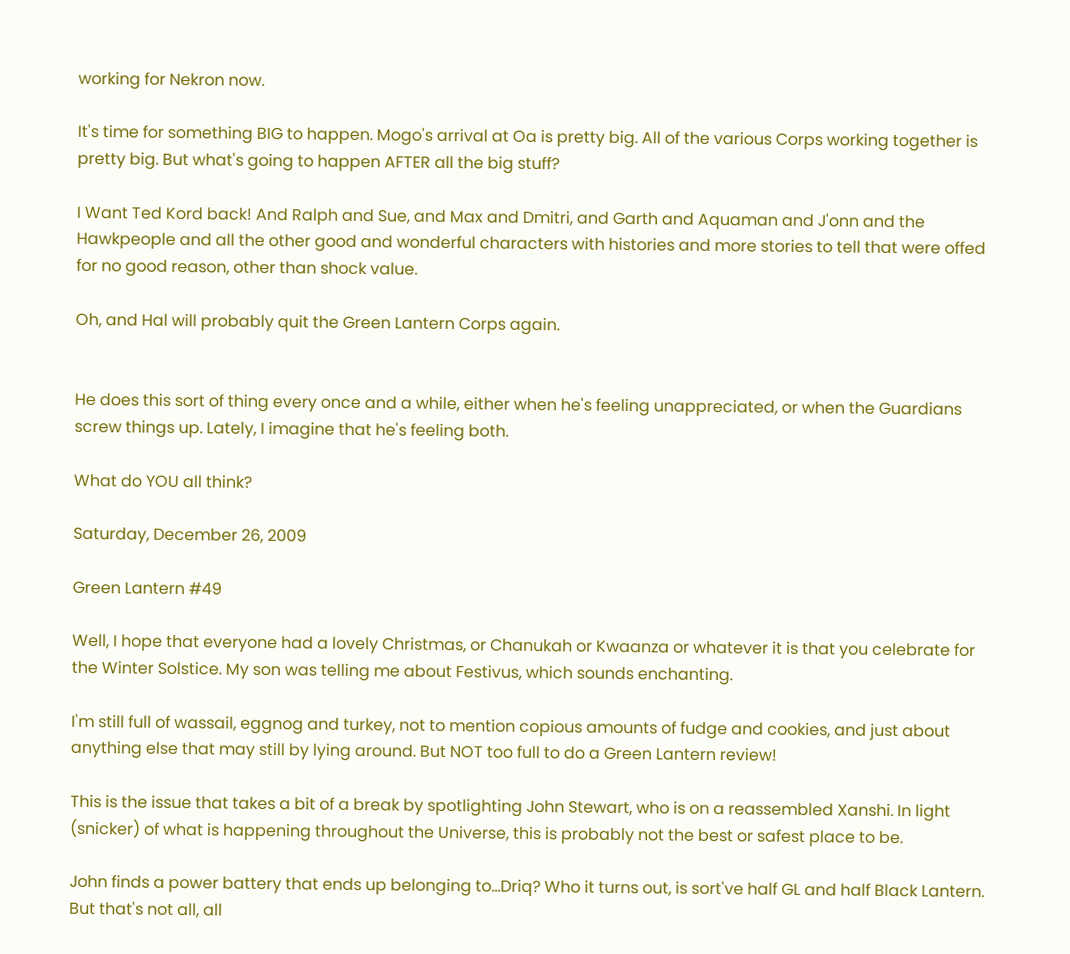working for Nekron now.

It's time for something BIG to happen. Mogo's arrival at Oa is pretty big. All of the various Corps working together is pretty big. But what's going to happen AFTER all the big stuff?

I Want Ted Kord back! And Ralph and Sue, and Max and Dmitri, and Garth and Aquaman and J'onn and the Hawkpeople and all the other good and wonderful characters with histories and more stories to tell that were offed for no good reason, other than shock value.

Oh, and Hal will probably quit the Green Lantern Corps again.


He does this sort of thing every once and a while, either when he's feeling unappreciated, or when the Guardians screw things up. Lately, I imagine that he's feeling both.

What do YOU all think?

Saturday, December 26, 2009

Green Lantern #49

Well, I hope that everyone had a lovely Christmas, or Chanukah or Kwaanza or whatever it is that you celebrate for the Winter Solstice. My son was telling me about Festivus, which sounds enchanting.

I'm still full of wassail, eggnog and turkey, not to mention copious amounts of fudge and cookies, and just about anything else that may still by lying around. But NOT too full to do a Green Lantern review!

This is the issue that takes a bit of a break by spotlighting John Stewart, who is on a reassembled Xanshi. In light (snicker) of what is happening throughout the Universe, this is probably not the best or safest place to be.

John finds a power battery that ends up belonging to...Driq? Who it turns out, is sort've half GL and half Black Lantern. But that's not all, all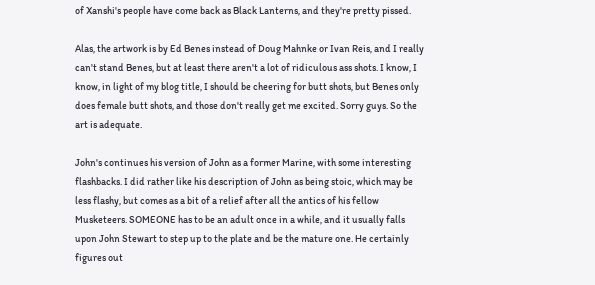of Xanshi's people have come back as Black Lanterns, and they're pretty pissed.

Alas, the artwork is by Ed Benes instead of Doug Mahnke or Ivan Reis, and I really can't stand Benes, but at least there aren't a lot of ridiculous ass shots. I know, I know, in light of my blog title, I should be cheering for butt shots, but Benes only does female butt shots, and those don't really get me excited. Sorry guys. So the art is adequate.

John's continues his version of John as a former Marine, with some interesting flashbacks. I did rather like his description of John as being stoic, which may be less flashy, but comes as a bit of a relief after all the antics of his fellow Musketeers. SOMEONE has to be an adult once in a while, and it usually falls upon John Stewart to step up to the plate and be the mature one. He certainly figures out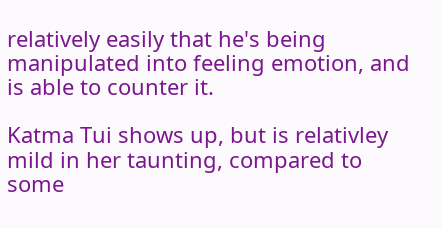relatively easily that he's being manipulated into feeling emotion, and is able to counter it.

Katma Tui shows up, but is relativley mild in her taunting, compared to some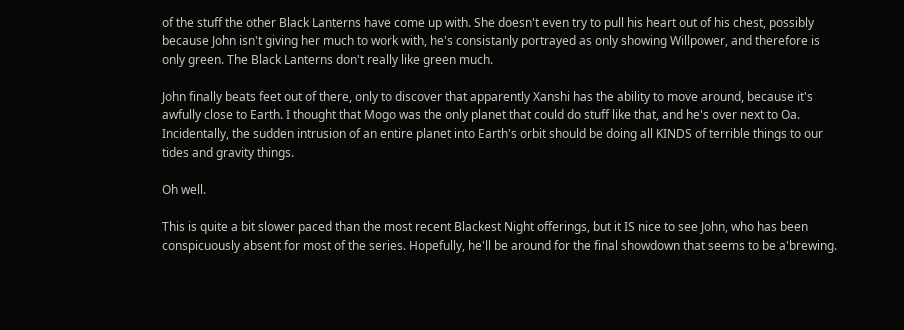of the stuff the other Black Lanterns have come up with. She doesn't even try to pull his heart out of his chest, possibly because John isn't giving her much to work with, he's consistanly portrayed as only showing Willpower, and therefore is only green. The Black Lanterns don't really like green much.

John finally beats feet out of there, only to discover that apparently Xanshi has the ability to move around, because it's awfully close to Earth. I thought that Mogo was the only planet that could do stuff like that, and he's over next to Oa. Incidentally, the sudden intrusion of an entire planet into Earth's orbit should be doing all KINDS of terrible things to our tides and gravity things.

Oh well.

This is quite a bit slower paced than the most recent Blackest Night offerings, but it IS nice to see John, who has been conspicuously absent for most of the series. Hopefully, he'll be around for the final showdown that seems to be a'brewing.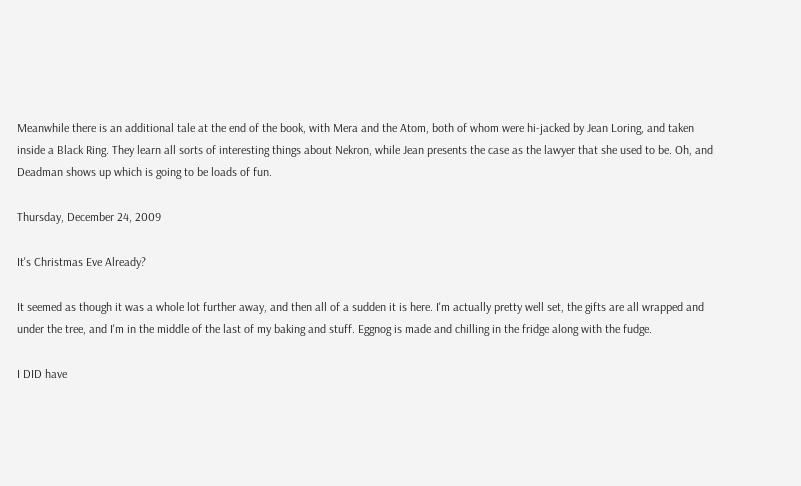Meanwhile there is an additional tale at the end of the book, with Mera and the Atom, both of whom were hi-jacked by Jean Loring, and taken inside a Black Ring. They learn all sorts of interesting things about Nekron, while Jean presents the case as the lawyer that she used to be. Oh, and Deadman shows up which is going to be loads of fun.

Thursday, December 24, 2009

It's Christmas Eve Already?

It seemed as though it was a whole lot further away, and then all of a sudden it is here. I'm actually pretty well set, the gifts are all wrapped and under the tree, and I'm in the middle of the last of my baking and stuff. Eggnog is made and chilling in the fridge along with the fudge.

I DID have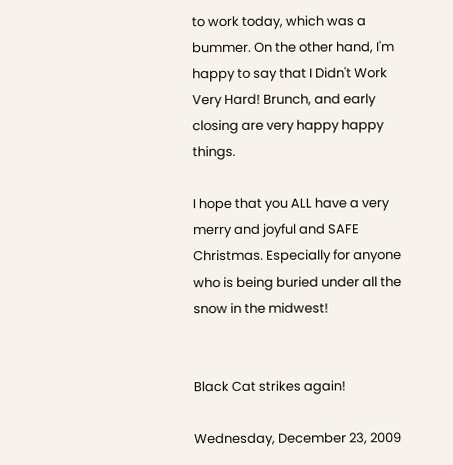to work today, which was a bummer. On the other hand, I'm happy to say that I Didn't Work Very Hard! Brunch, and early closing are very happy happy things.

I hope that you ALL have a very merry and joyful and SAFE Christmas. Especially for anyone who is being buried under all the snow in the midwest!


Black Cat strikes again!

Wednesday, December 23, 2009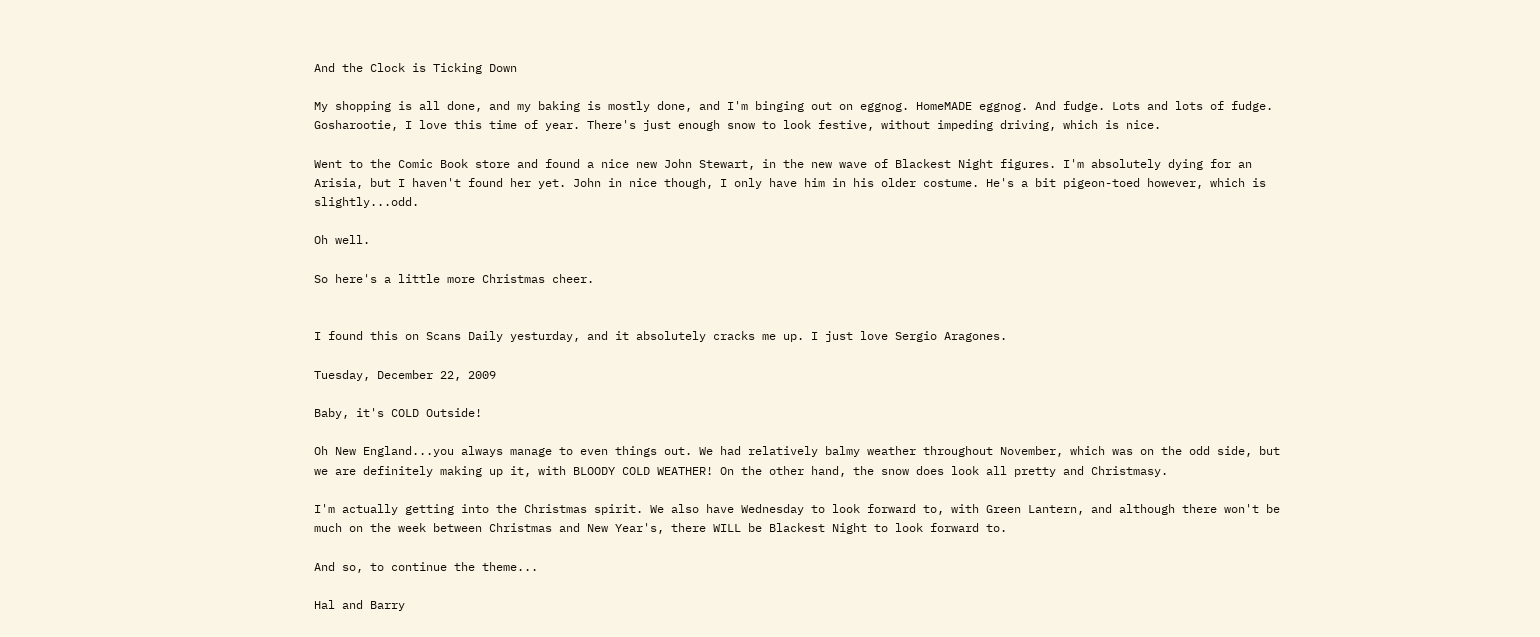And the Clock is Ticking Down

My shopping is all done, and my baking is mostly done, and I'm binging out on eggnog. HomeMADE eggnog. And fudge. Lots and lots of fudge. Gosharootie, I love this time of year. There's just enough snow to look festive, without impeding driving, which is nice.

Went to the Comic Book store and found a nice new John Stewart, in the new wave of Blackest Night figures. I'm absolutely dying for an Arisia, but I haven't found her yet. John in nice though, I only have him in his older costume. He's a bit pigeon-toed however, which is slightly...odd.

Oh well.

So here's a little more Christmas cheer.


I found this on Scans Daily yesturday, and it absolutely cracks me up. I just love Sergio Aragones.

Tuesday, December 22, 2009

Baby, it's COLD Outside!

Oh New England...you always manage to even things out. We had relatively balmy weather throughout November, which was on the odd side, but we are definitely making up it, with BLOODY COLD WEATHER! On the other hand, the snow does look all pretty and Christmasy.

I'm actually getting into the Christmas spirit. We also have Wednesday to look forward to, with Green Lantern, and although there won't be much on the week between Christmas and New Year's, there WILL be Blackest Night to look forward to.

And so, to continue the theme...

Hal and Barry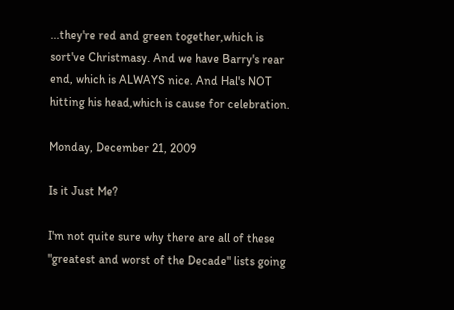...they're red and green together,which is sort've Christmasy. And we have Barry's rear end, which is ALWAYS nice. And Hal's NOT hitting his head,which is cause for celebration.

Monday, December 21, 2009

Is it Just Me?

I'm not quite sure why there are all of these "greatest and worst of the Decade" lists going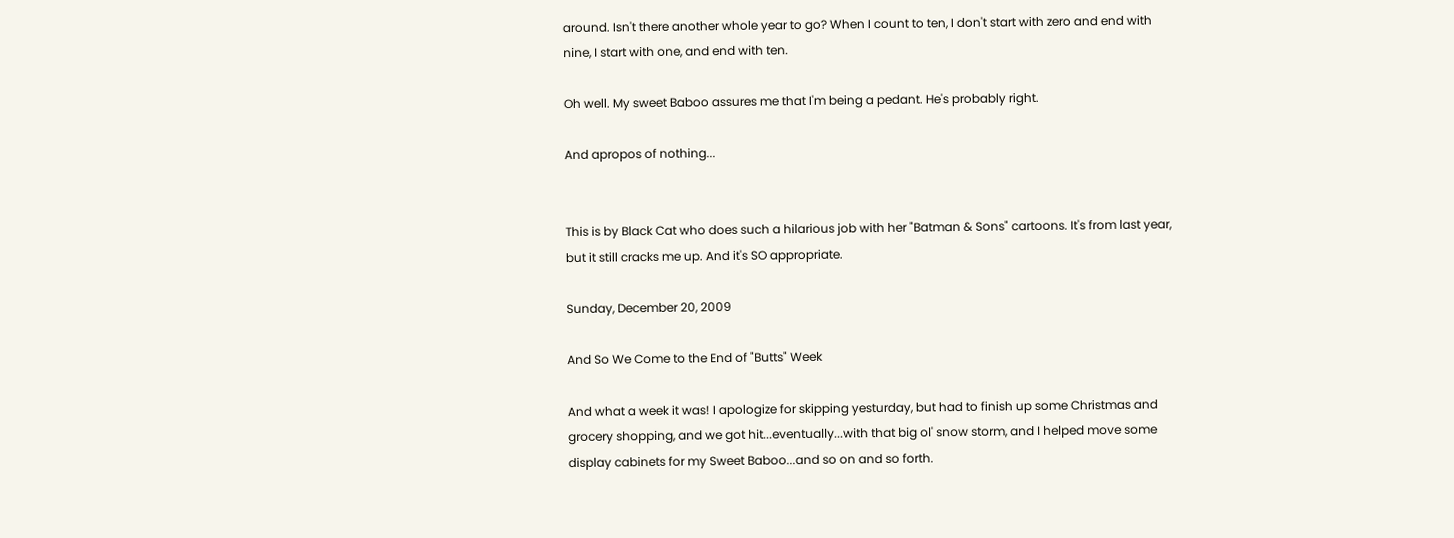around. Isn't there another whole year to go? When I count to ten, I don't start with zero and end with nine, I start with one, and end with ten.

Oh well. My sweet Baboo assures me that I'm being a pedant. He's probably right.

And apropos of nothing...


This is by Black Cat who does such a hilarious job with her "Batman & Sons" cartoons. It's from last year, but it still cracks me up. And it's SO appropriate.

Sunday, December 20, 2009

And So We Come to the End of "Butts" Week

And what a week it was! I apologize for skipping yesturday, but had to finish up some Christmas and grocery shopping, and we got hit...eventually...with that big ol' snow storm, and I helped move some display cabinets for my Sweet Baboo...and so on and so forth.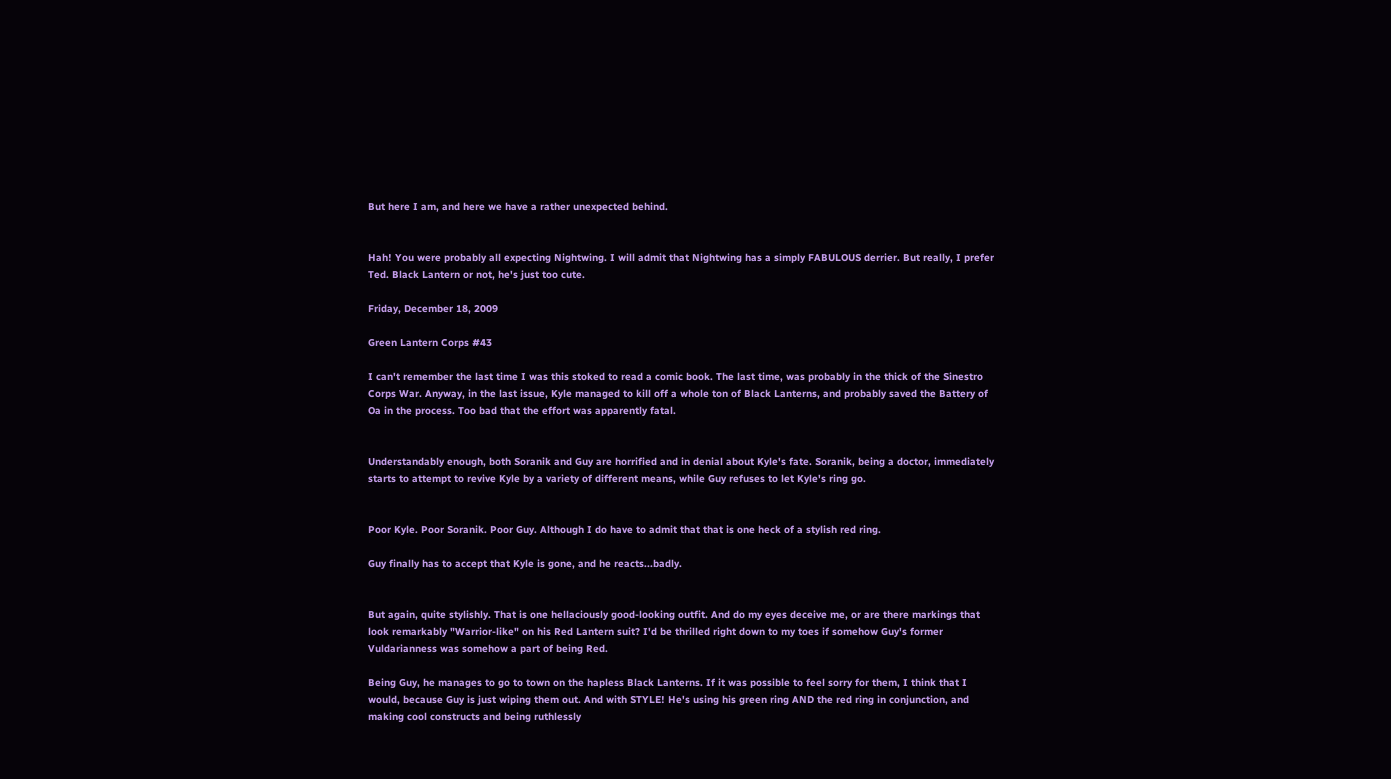But here I am, and here we have a rather unexpected behind.


Hah! You were probably all expecting Nightwing. I will admit that Nightwing has a simply FABULOUS derrier. But really, I prefer Ted. Black Lantern or not, he's just too cute.

Friday, December 18, 2009

Green Lantern Corps #43

I can't remember the last time I was this stoked to read a comic book. The last time, was probably in the thick of the Sinestro Corps War. Anyway, in the last issue, Kyle managed to kill off a whole ton of Black Lanterns, and probably saved the Battery of Oa in the process. Too bad that the effort was apparently fatal.


Understandably enough, both Soranik and Guy are horrified and in denial about Kyle's fate. Soranik, being a doctor, immediately starts to attempt to revive Kyle by a variety of different means, while Guy refuses to let Kyle's ring go.


Poor Kyle. Poor Soranik. Poor Guy. Although I do have to admit that that is one heck of a stylish red ring.

Guy finally has to accept that Kyle is gone, and he reacts...badly.


But again, quite stylishly. That is one hellaciously good-looking outfit. And do my eyes deceive me, or are there markings that look remarkably "Warrior-like" on his Red Lantern suit? I'd be thrilled right down to my toes if somehow Guy's former Vuldarianness was somehow a part of being Red.

Being Guy, he manages to go to town on the hapless Black Lanterns. If it was possible to feel sorry for them, I think that I would, because Guy is just wiping them out. And with STYLE! He's using his green ring AND the red ring in conjunction, and making cool constructs and being ruthlessly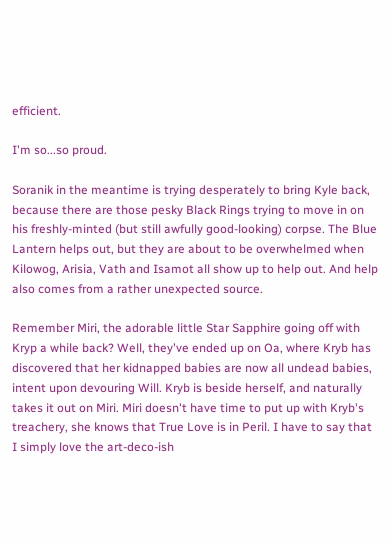efficient.

I'm so...so proud.

Soranik in the meantime is trying desperately to bring Kyle back, because there are those pesky Black Rings trying to move in on his freshly-minted (but still awfully good-looking) corpse. The Blue Lantern helps out, but they are about to be overwhelmed when Kilowog, Arisia, Vath and Isamot all show up to help out. And help also comes from a rather unexpected source.

Remember Miri, the adorable little Star Sapphire going off with Kryp a while back? Well, they've ended up on Oa, where Kryb has discovered that her kidnapped babies are now all undead babies, intent upon devouring Will. Kryb is beside herself, and naturally takes it out on Miri. Miri doesn't have time to put up with Kryb's treachery, she knows that True Love is in Peril. I have to say that I simply love the art-deco-ish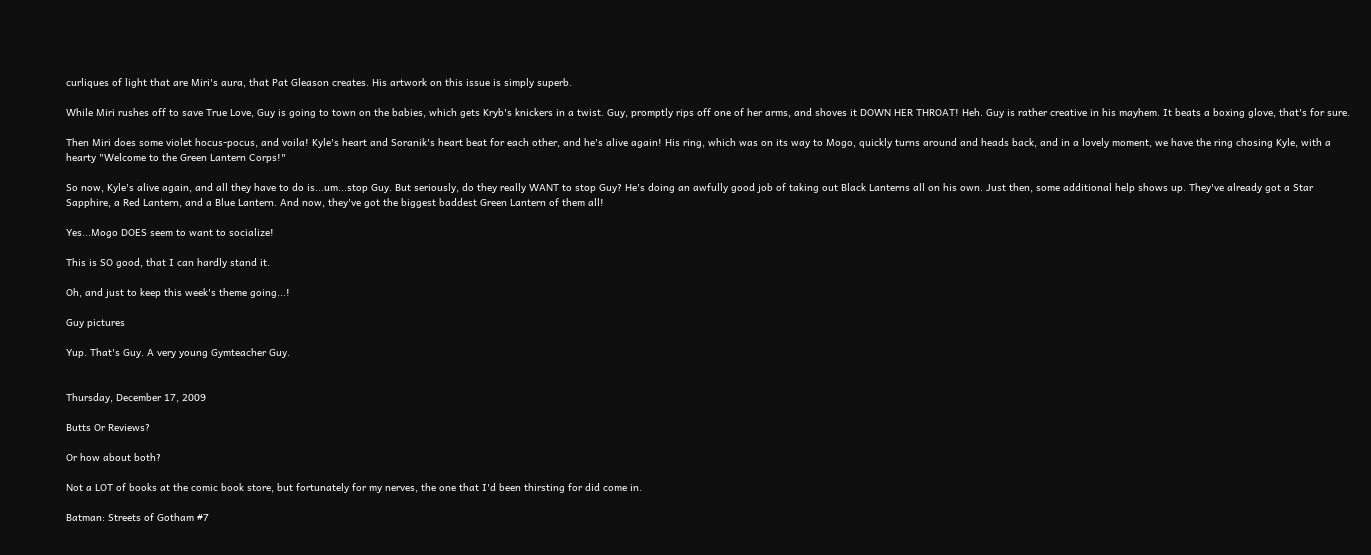curliques of light that are Miri's aura, that Pat Gleason creates. His artwork on this issue is simply superb.

While Miri rushes off to save True Love, Guy is going to town on the babies, which gets Kryb's knickers in a twist. Guy, promptly rips off one of her arms, and shoves it DOWN HER THROAT! Heh. Guy is rather creative in his mayhem. It beats a boxing glove, that's for sure.

Then Miri does some violet hocus-pocus, and voila! Kyle's heart and Soranik's heart beat for each other, and he's alive again! His ring, which was on its way to Mogo, quickly turns around and heads back, and in a lovely moment, we have the ring chosing Kyle, with a hearty "Welcome to the Green Lantern Corps!"

So now, Kyle's alive again, and all they have to do is...um...stop Guy. But seriously, do they really WANT to stop Guy? He's doing an awfully good job of taking out Black Lanterns all on his own. Just then, some additional help shows up. They've already got a Star Sapphire, a Red Lantern, and a Blue Lantern. And now, they've got the biggest baddest Green Lantern of them all!

Yes...Mogo DOES seem to want to socialize!

This is SO good, that I can hardly stand it.

Oh, and just to keep this week's theme going...!

Guy pictures

Yup. That's Guy. A very young Gymteacher Guy.


Thursday, December 17, 2009

Butts Or Reviews?

Or how about both?

Not a LOT of books at the comic book store, but fortunately for my nerves, the one that I'd been thirsting for did come in.

Batman: Streets of Gotham #7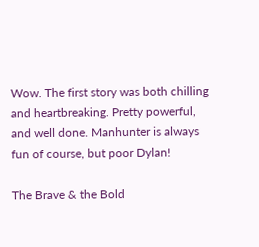Wow. The first story was both chilling and heartbreaking. Pretty powerful, and well done. Manhunter is always fun of course, but poor Dylan!

The Brave & the Bold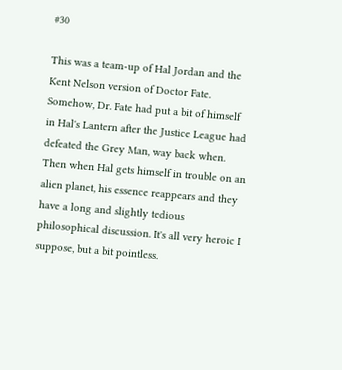#30

This was a team-up of Hal Jordan and the Kent Nelson version of Doctor Fate. Somehow, Dr. Fate had put a bit of himself in Hal's Lantern after the Justice League had defeated the Grey Man, way back when. Then when Hal gets himself in trouble on an alien planet, his essence reappears and they have a long and slightly tedious philosophical discussion. It's all very heroic I suppose, but a bit pointless.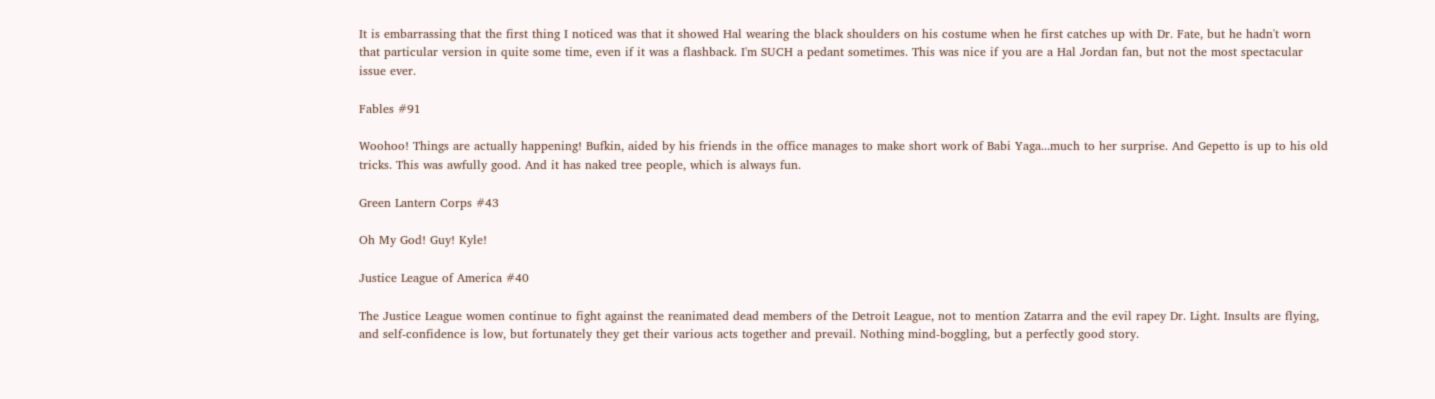It is embarrassing that the first thing I noticed was that it showed Hal wearing the black shoulders on his costume when he first catches up with Dr. Fate, but he hadn't worn that particular version in quite some time, even if it was a flashback. I'm SUCH a pedant sometimes. This was nice if you are a Hal Jordan fan, but not the most spectacular issue ever.

Fables #91

Woohoo! Things are actually happening! Bufkin, aided by his friends in the office manages to make short work of Babi Yaga...much to her surprise. And Gepetto is up to his old tricks. This was awfully good. And it has naked tree people, which is always fun.

Green Lantern Corps #43

Oh My God! Guy! Kyle!

Justice League of America #40

The Justice League women continue to fight against the reanimated dead members of the Detroit League, not to mention Zatarra and the evil rapey Dr. Light. Insults are flying, and self-confidence is low, but fortunately they get their various acts together and prevail. Nothing mind-boggling, but a perfectly good story.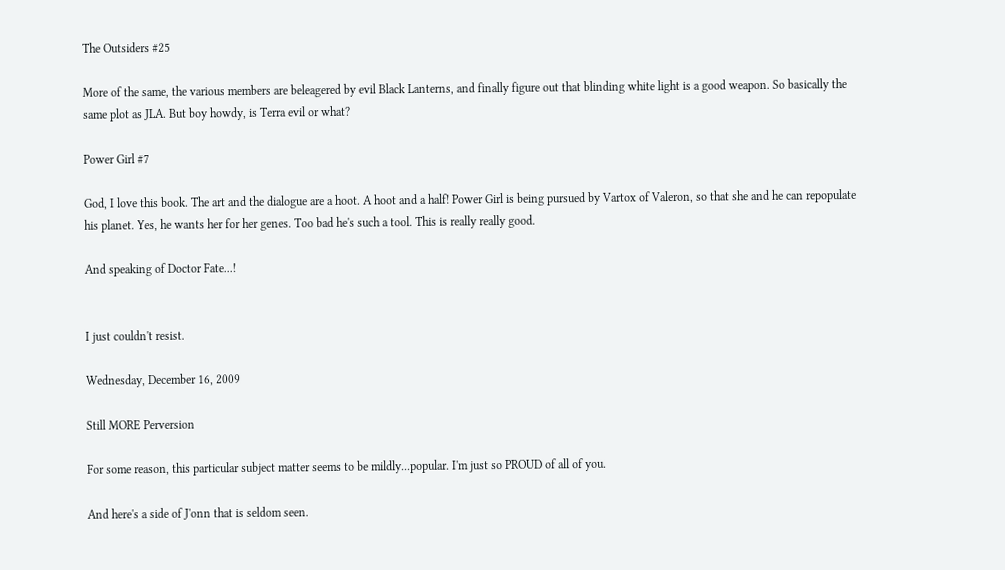The Outsiders #25

More of the same, the various members are beleagered by evil Black Lanterns, and finally figure out that blinding white light is a good weapon. So basically the same plot as JLA. But boy howdy, is Terra evil or what?

Power Girl #7

God, I love this book. The art and the dialogue are a hoot. A hoot and a half! Power Girl is being pursued by Vartox of Valeron, so that she and he can repopulate his planet. Yes, he wants her for her genes. Too bad he's such a tool. This is really really good.

And speaking of Doctor Fate...!


I just couldn't resist.

Wednesday, December 16, 2009

Still MORE Perversion

For some reason, this particular subject matter seems to be mildly...popular. I'm just so PROUD of all of you.

And here's a side of J'onn that is seldom seen.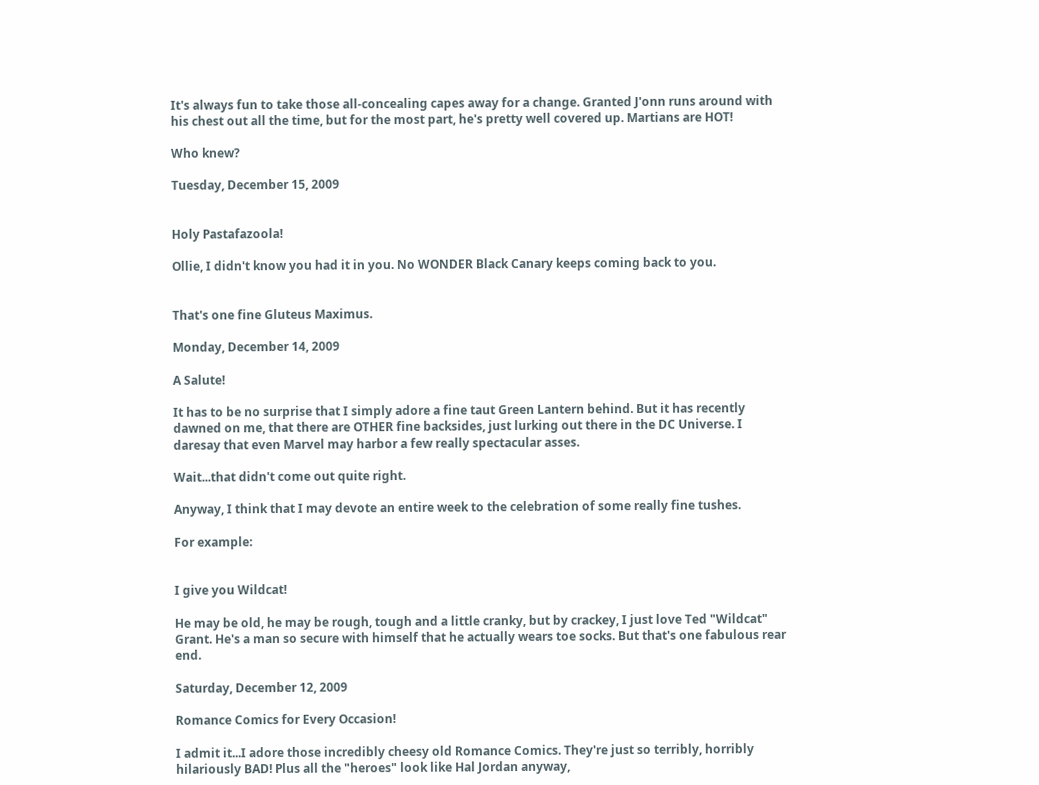It's always fun to take those all-concealing capes away for a change. Granted J'onn runs around with his chest out all the time, but for the most part, he's pretty well covered up. Martians are HOT!

Who knew?

Tuesday, December 15, 2009


Holy Pastafazoola!

Ollie, I didn't know you had it in you. No WONDER Black Canary keeps coming back to you.


That's one fine Gluteus Maximus.

Monday, December 14, 2009

A Salute!

It has to be no surprise that I simply adore a fine taut Green Lantern behind. But it has recently dawned on me, that there are OTHER fine backsides, just lurking out there in the DC Universe. I daresay that even Marvel may harbor a few really spectacular asses.

Wait...that didn't come out quite right.

Anyway, I think that I may devote an entire week to the celebration of some really fine tushes.

For example:


I give you Wildcat!

He may be old, he may be rough, tough and a little cranky, but by crackey, I just love Ted "Wildcat" Grant. He's a man so secure with himself that he actually wears toe socks. But that's one fabulous rear end.

Saturday, December 12, 2009

Romance Comics for Every Occasion!

I admit it...I adore those incredibly cheesy old Romance Comics. They're just so terribly, horribly hilariously BAD! Plus all the "heroes" look like Hal Jordan anyway,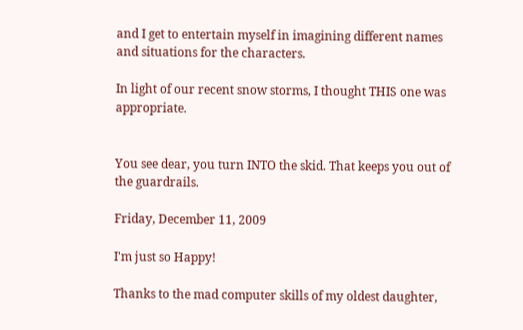and I get to entertain myself in imagining different names and situations for the characters.

In light of our recent snow storms, I thought THIS one was appropriate.


You see dear, you turn INTO the skid. That keeps you out of the guardrails.

Friday, December 11, 2009

I'm just so Happy!

Thanks to the mad computer skills of my oldest daughter,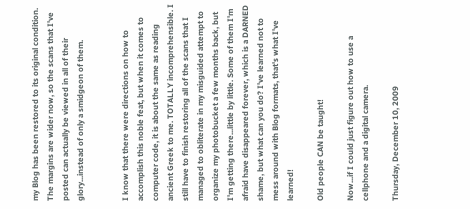my Blog has been restored to its original condition. The margins are wider now, so the scans that I've posted can actually be viewed in all of their glory...instead of only a smidgeon of them.


I know that there were directions on how to accomplish this noble feat, but when it comes to computer code, it is about the same as reading ancient Greek to me. TOTALLY incomprehensible. I still have to finish restoring all of the scans that I managed to obliterate in my misguided attempt to organize my photobucket a few months back, but I'm getting there...little by little. Some of them I'm afraid have disappeared forever, which is a DARNED shame, but what can you do? I've learned not to mess around with Blog formats, that's what I've learned!

Old people CAN be taught!

Now...if I could just figure out how to use a cellphone and a digital camera.

Thursday, December 10, 2009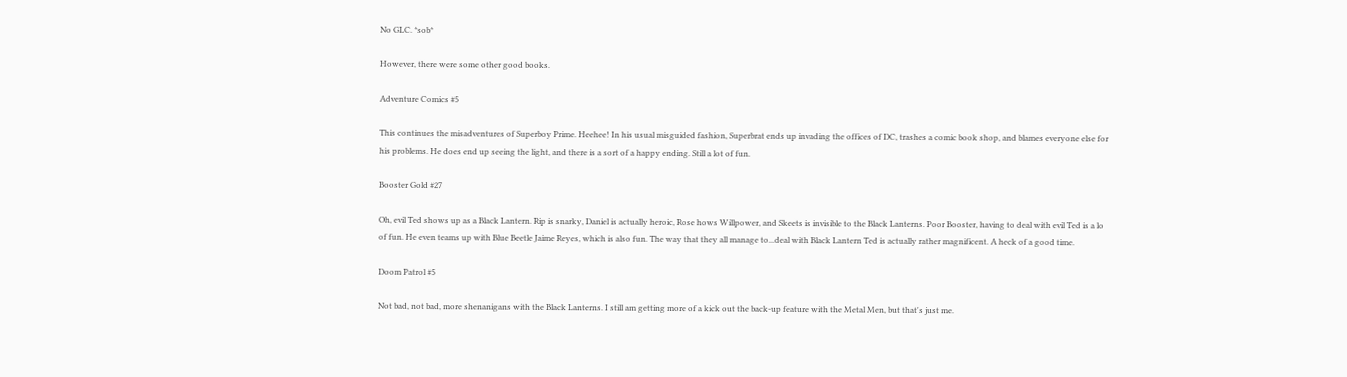No GLC. *sob*

However, there were some other good books.

Adventure Comics #5

This continues the misadventures of Superboy Prime. Heehee! In his usual misguided fashion, Superbrat ends up invading the offices of DC, trashes a comic book shop, and blames everyone else for his problems. He does end up seeing the light, and there is a sort of a happy ending. Still a lot of fun.

Booster Gold #27

Oh, evil Ted shows up as a Black Lantern. Rip is snarky, Daniel is actually heroic, Rose hows Willpower, and Skeets is invisible to the Black Lanterns. Poor Booster, having to deal with evil Ted is a lo of fun. He even teams up with Blue Beetle Jaime Reyes, which is also fun. The way that they all manage to...deal with Black Lantern Ted is actually rather magnificent. A heck of a good time.

Doom Patrol #5

Not bad, not bad, more shenanigans with the Black Lanterns. I still am getting more of a kick out the back-up feature with the Metal Men, but that's just me.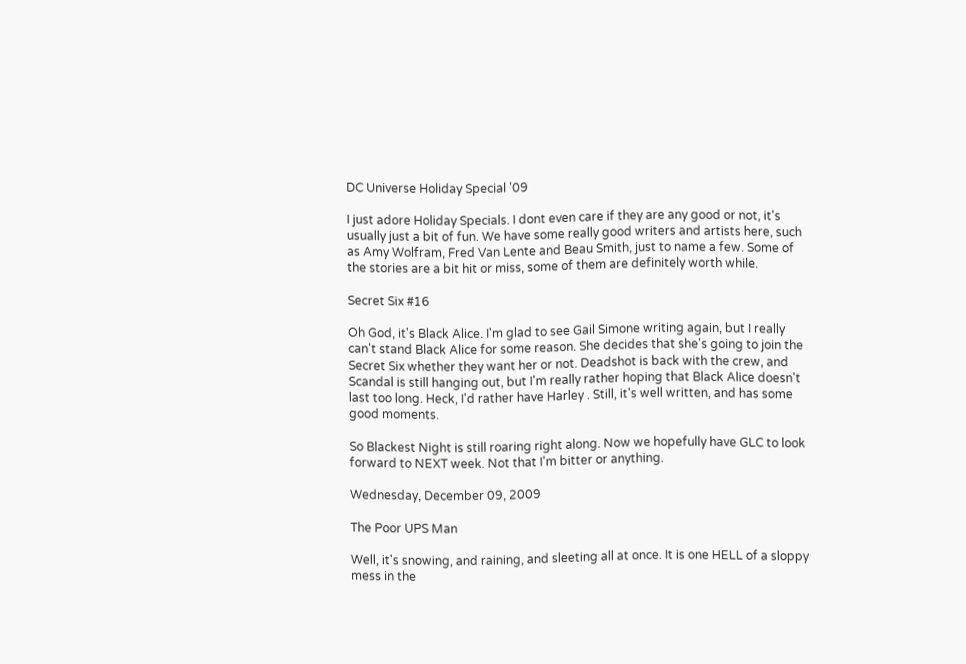DC Universe Holiday Special '09

I just adore Holiday Specials. I dont even care if they are any good or not, it's usually just a bit of fun. We have some really good writers and artists here, such as Amy Wolfram, Fred Van Lente and Beau Smith, just to name a few. Some of the stories are a bit hit or miss, some of them are definitely worth while.

Secret Six #16

Oh God, it's Black Alice. I'm glad to see Gail Simone writing again, but I really can't stand Black Alice for some reason. She decides that she's going to join the Secret Six whether they want her or not. Deadshot is back with the crew, and Scandal is still hanging out, but I'm really rather hoping that Black Alice doesn't last too long. Heck, I'd rather have Harley . Still, it's well written, and has some good moments.

So Blackest Night is still roaring right along. Now we hopefully have GLC to look forward to NEXT week. Not that I'm bitter or anything.

Wednesday, December 09, 2009

The Poor UPS Man

Well, it's snowing, and raining, and sleeting all at once. It is one HELL of a sloppy mess in the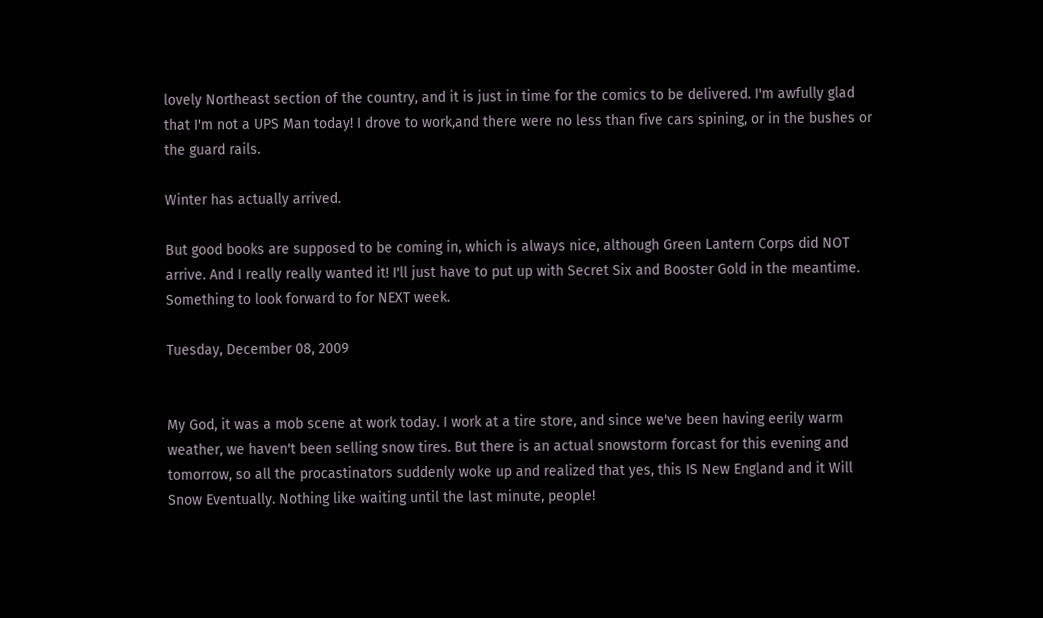lovely Northeast section of the country, and it is just in time for the comics to be delivered. I'm awfully glad that I'm not a UPS Man today! I drove to work,and there were no less than five cars spining, or in the bushes or the guard rails.

Winter has actually arrived.

But good books are supposed to be coming in, which is always nice, although Green Lantern Corps did NOT arrive. And I really really wanted it! I'll just have to put up with Secret Six and Booster Gold in the meantime. Something to look forward to for NEXT week.

Tuesday, December 08, 2009


My God, it was a mob scene at work today. I work at a tire store, and since we've been having eerily warm weather, we haven't been selling snow tires. But there is an actual snowstorm forcast for this evening and tomorrow, so all the procastinators suddenly woke up and realized that yes, this IS New England and it Will Snow Eventually. Nothing like waiting until the last minute, people!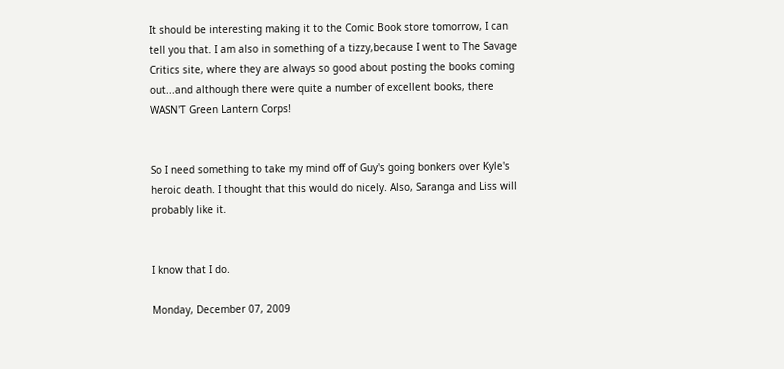It should be interesting making it to the Comic Book store tomorrow, I can tell you that. I am also in something of a tizzy,because I went to The Savage Critics site, where they are always so good about posting the books coming out...and although there were quite a number of excellent books, there WASN'T Green Lantern Corps!


So I need something to take my mind off of Guy's going bonkers over Kyle's heroic death. I thought that this would do nicely. Also, Saranga and Liss will probably like it.


I know that I do.

Monday, December 07, 2009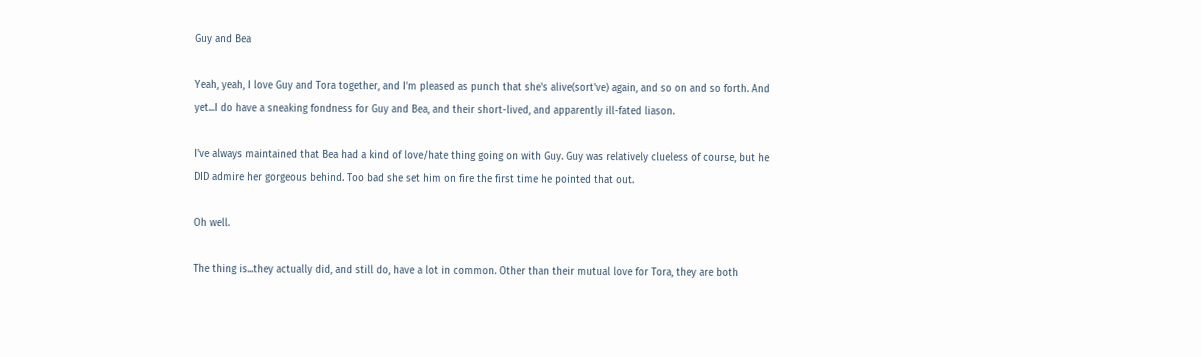Guy and Bea

Yeah, yeah, I love Guy and Tora together, and I'm pleased as punch that she's alive(sort've) again, and so on and so forth. And yet...I do have a sneaking fondness for Guy and Bea, and their short-lived, and apparently ill-fated liason.

I've always maintained that Bea had a kind of love/hate thing going on with Guy. Guy was relatively clueless of course, but he DID admire her gorgeous behind. Too bad she set him on fire the first time he pointed that out.

Oh well.

The thing is...they actually did, and still do, have a lot in common. Other than their mutual love for Tora, they are both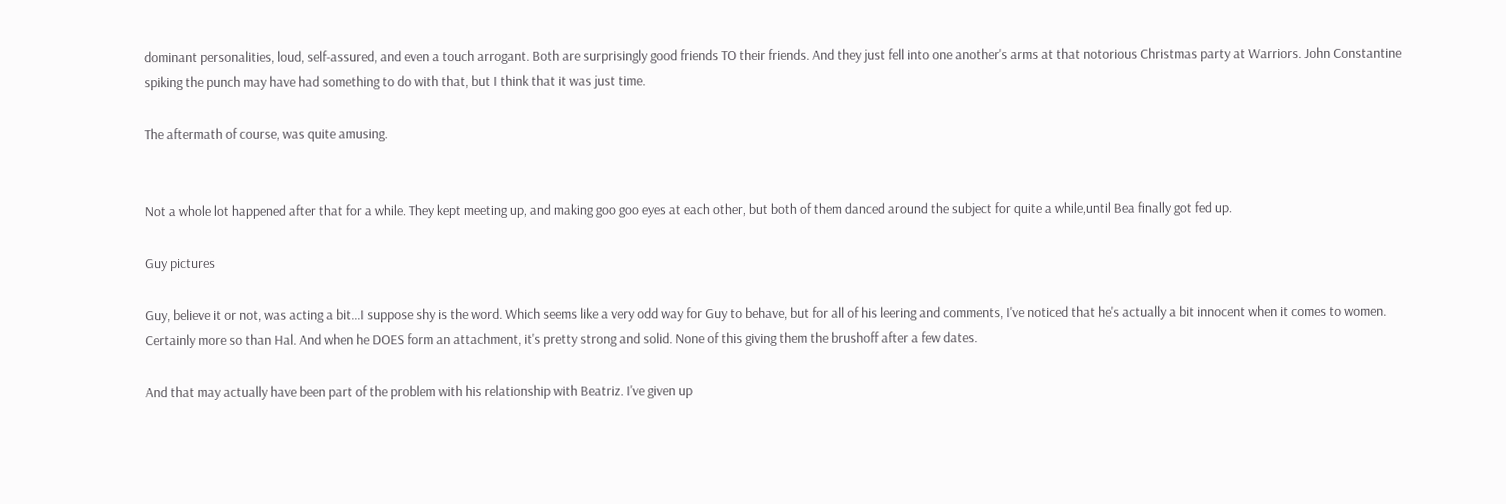dominant personalities, loud, self-assured, and even a touch arrogant. Both are surprisingly good friends TO their friends. And they just fell into one another's arms at that notorious Christmas party at Warriors. John Constantine spiking the punch may have had something to do with that, but I think that it was just time.

The aftermath of course, was quite amusing.


Not a whole lot happened after that for a while. They kept meeting up, and making goo goo eyes at each other, but both of them danced around the subject for quite a while,until Bea finally got fed up.

Guy pictures

Guy, believe it or not, was acting a bit...I suppose shy is the word. Which seems like a very odd way for Guy to behave, but for all of his leering and comments, I've noticed that he's actually a bit innocent when it comes to women. Certainly more so than Hal. And when he DOES form an attachment, it's pretty strong and solid. None of this giving them the brushoff after a few dates.

And that may actually have been part of the problem with his relationship with Beatriz. I've given up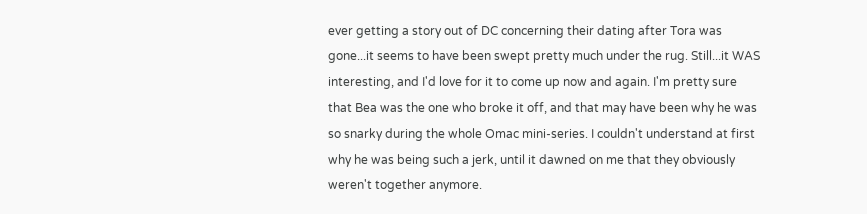ever getting a story out of DC concerning their dating after Tora was gone...it seems to have been swept pretty much under the rug. Still...it WAS interesting, and I'd love for it to come up now and again. I'm pretty sure that Bea was the one who broke it off, and that may have been why he was so snarky during the whole Omac mini-series. I couldn't understand at first why he was being such a jerk, until it dawned on me that they obviously weren't together anymore.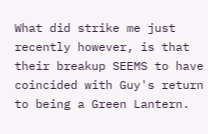What did strike me just recently however, is that their breakup SEEMS to have coincided with Guy's return to being a Green Lantern.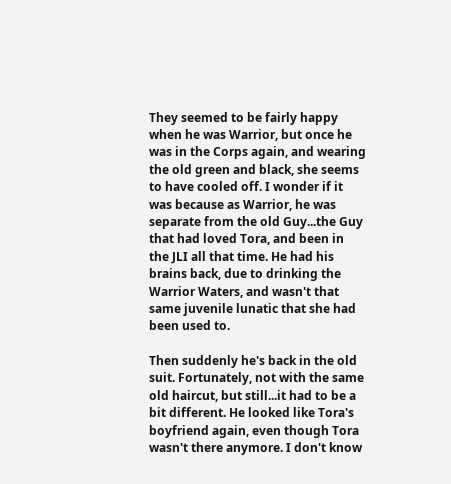They seemed to be fairly happy when he was Warrior, but once he was in the Corps again, and wearing the old green and black, she seems to have cooled off. I wonder if it was because as Warrior, he was separate from the old Guy...the Guy that had loved Tora, and been in the JLI all that time. He had his brains back, due to drinking the Warrior Waters, and wasn't that same juvenile lunatic that she had been used to.

Then suddenly he's back in the old suit. Fortunately, not with the same old haircut, but still...it had to be a bit different. He looked like Tora's boyfriend again, even though Tora wasn't there anymore. I don't know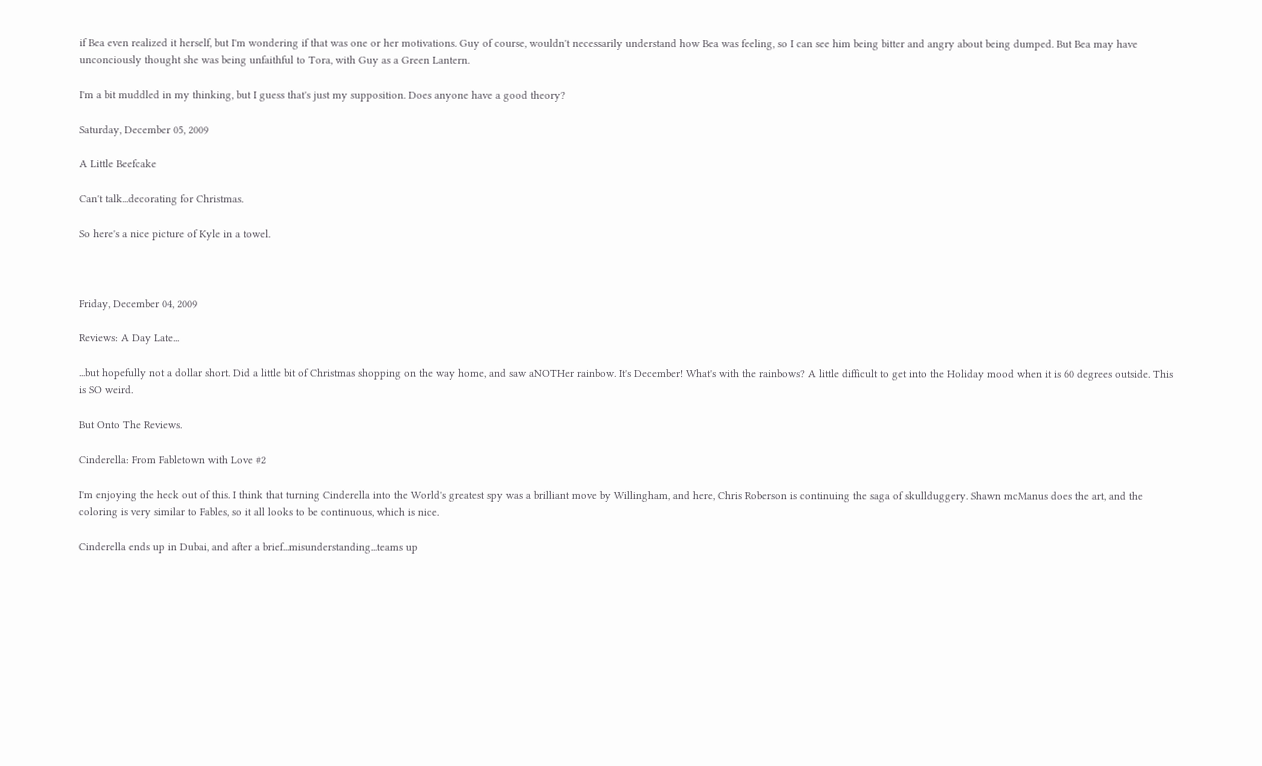if Bea even realized it herself, but I'm wondering if that was one or her motivations. Guy of course, wouldn't necessarily understand how Bea was feeling, so I can see him being bitter and angry about being dumped. But Bea may have unconciously thought she was being unfaithful to Tora, with Guy as a Green Lantern.

I'm a bit muddled in my thinking, but I guess that's just my supposition. Does anyone have a good theory?

Saturday, December 05, 2009

A Little Beefcake

Can't talk...decorating for Christmas.

So here's a nice picture of Kyle in a towel.



Friday, December 04, 2009

Reviews: A Day Late...

...but hopefully not a dollar short. Did a little bit of Christmas shopping on the way home, and saw aNOTHer rainbow. It's December! What's with the rainbows? A little difficult to get into the Holiday mood when it is 60 degrees outside. This is SO weird.

But Onto The Reviews.

Cinderella: From Fabletown with Love #2

I'm enjoying the heck out of this. I think that turning Cinderella into the World's greatest spy was a brilliant move by Willingham, and here, Chris Roberson is continuing the saga of skullduggery. Shawn mcManus does the art, and the coloring is very similar to Fables, so it all looks to be continuous, which is nice.

Cinderella ends up in Dubai, and after a brief...misunderstanding...teams up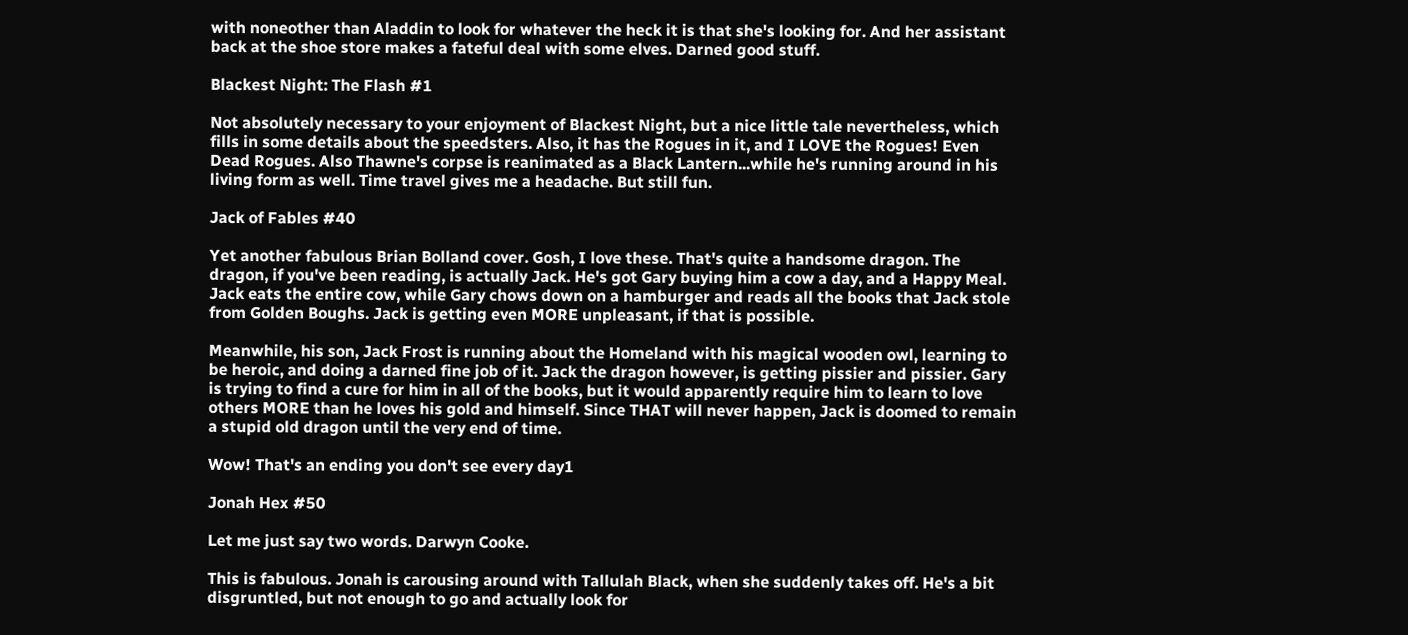with noneother than Aladdin to look for whatever the heck it is that she's looking for. And her assistant back at the shoe store makes a fateful deal with some elves. Darned good stuff.

Blackest Night: The Flash #1

Not absolutely necessary to your enjoyment of Blackest Night, but a nice little tale nevertheless, which fills in some details about the speedsters. Also, it has the Rogues in it, and I LOVE the Rogues! Even Dead Rogues. Also Thawne's corpse is reanimated as a Black Lantern...while he's running around in his living form as well. Time travel gives me a headache. But still fun.

Jack of Fables #40

Yet another fabulous Brian Bolland cover. Gosh, I love these. That's quite a handsome dragon. The dragon, if you've been reading, is actually Jack. He's got Gary buying him a cow a day, and a Happy Meal. Jack eats the entire cow, while Gary chows down on a hamburger and reads all the books that Jack stole from Golden Boughs. Jack is getting even MORE unpleasant, if that is possible.

Meanwhile, his son, Jack Frost is running about the Homeland with his magical wooden owl, learning to be heroic, and doing a darned fine job of it. Jack the dragon however, is getting pissier and pissier. Gary is trying to find a cure for him in all of the books, but it would apparently require him to learn to love others MORE than he loves his gold and himself. Since THAT will never happen, Jack is doomed to remain a stupid old dragon until the very end of time.

Wow! That's an ending you don't see every day1

Jonah Hex #50

Let me just say two words. Darwyn Cooke.

This is fabulous. Jonah is carousing around with Tallulah Black, when she suddenly takes off. He's a bit disgruntled, but not enough to go and actually look for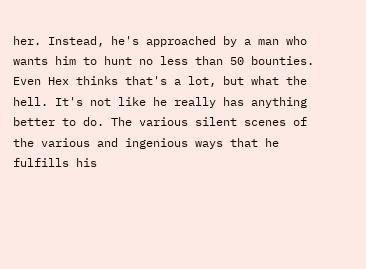her. Instead, he's approached by a man who wants him to hunt no less than 50 bounties. Even Hex thinks that's a lot, but what the hell. It's not like he really has anything better to do. The various silent scenes of the various and ingenious ways that he fulfills his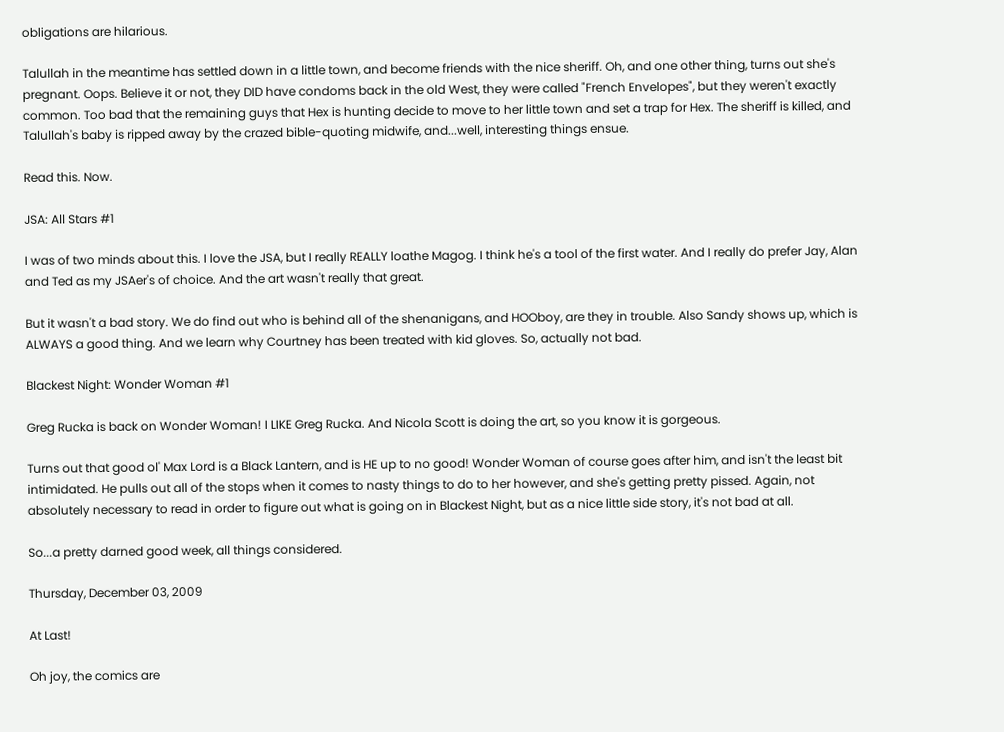obligations are hilarious.

Talullah in the meantime has settled down in a little town, and become friends with the nice sheriff. Oh, and one other thing, turns out she's pregnant. Oops. Believe it or not, they DID have condoms back in the old West, they were called "French Envelopes", but they weren't exactly common. Too bad that the remaining guys that Hex is hunting decide to move to her little town and set a trap for Hex. The sheriff is killed, and Talullah's baby is ripped away by the crazed bible-quoting midwife, and...well, interesting things ensue.

Read this. Now.

JSA: All Stars #1

I was of two minds about this. I love the JSA, but I really REALLY loathe Magog. I think he's a tool of the first water. And I really do prefer Jay, Alan and Ted as my JSAer's of choice. And the art wasn't really that great.

But it wasn't a bad story. We do find out who is behind all of the shenanigans, and HOOboy, are they in trouble. Also Sandy shows up, which is ALWAYS a good thing. And we learn why Courtney has been treated with kid gloves. So, actually not bad.

Blackest Night: Wonder Woman #1

Greg Rucka is back on Wonder Woman! I LIKE Greg Rucka. And Nicola Scott is doing the art, so you know it is gorgeous.

Turns out that good ol' Max Lord is a Black Lantern, and is HE up to no good! Wonder Woman of course goes after him, and isn't the least bit intimidated. He pulls out all of the stops when it comes to nasty things to do to her however, and she's getting pretty pissed. Again, not absolutely necessary to read in order to figure out what is going on in Blackest Night, but as a nice little side story, it's not bad at all.

So...a pretty darned good week, all things considered.

Thursday, December 03, 2009

At Last!

Oh joy, the comics are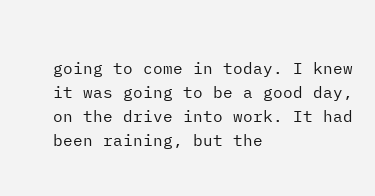going to come in today. I knew it was going to be a good day, on the drive into work. It had been raining, but the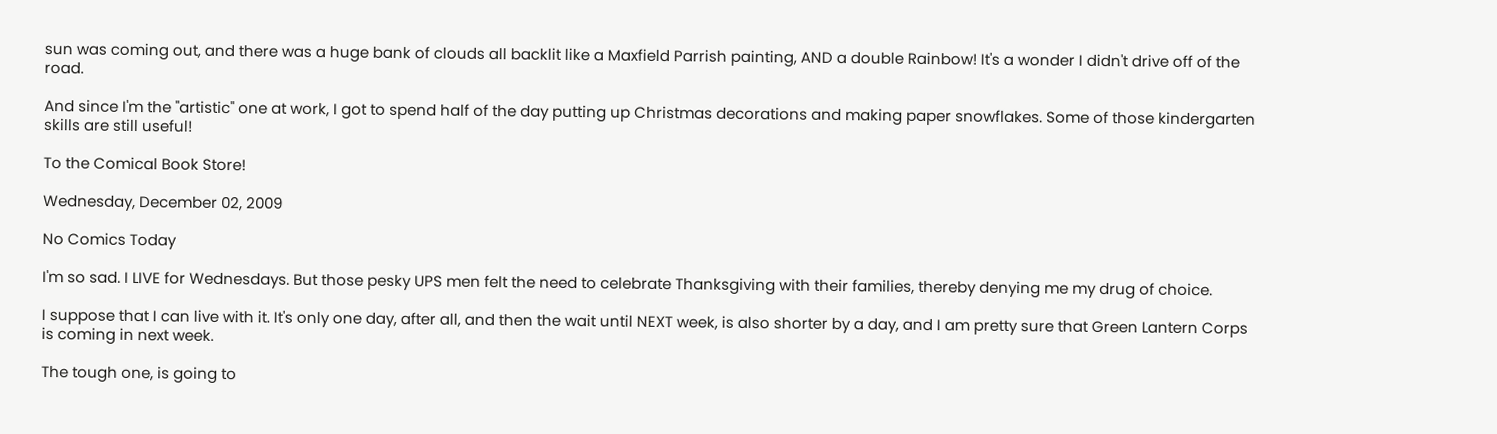sun was coming out, and there was a huge bank of clouds all backlit like a Maxfield Parrish painting, AND a double Rainbow! It's a wonder I didn't drive off of the road.

And since I'm the "artistic" one at work, I got to spend half of the day putting up Christmas decorations and making paper snowflakes. Some of those kindergarten skills are still useful!

To the Comical Book Store!

Wednesday, December 02, 2009

No Comics Today

I'm so sad. I LIVE for Wednesdays. But those pesky UPS men felt the need to celebrate Thanksgiving with their families, thereby denying me my drug of choice.

I suppose that I can live with it. It's only one day, after all, and then the wait until NEXT week, is also shorter by a day, and I am pretty sure that Green Lantern Corps is coming in next week.

The tough one, is going to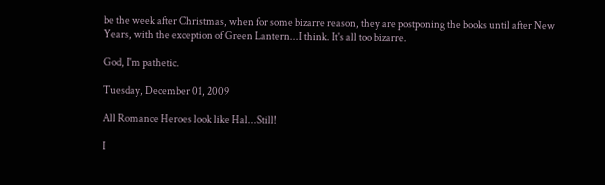be the week after Christmas, when for some bizarre reason, they are postponing the books until after New Years, with the exception of Green Lantern...I think. It's all too bizarre.

God, I'm pathetic.

Tuesday, December 01, 2009

All Romance Heroes look like Hal...Still!

I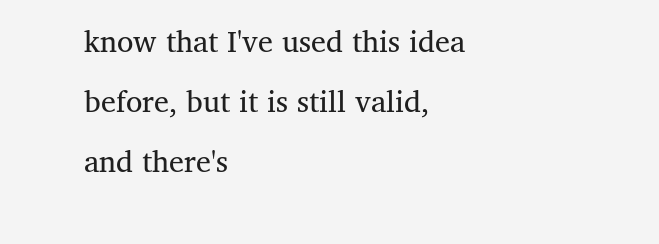know that I've used this idea before, but it is still valid, and there's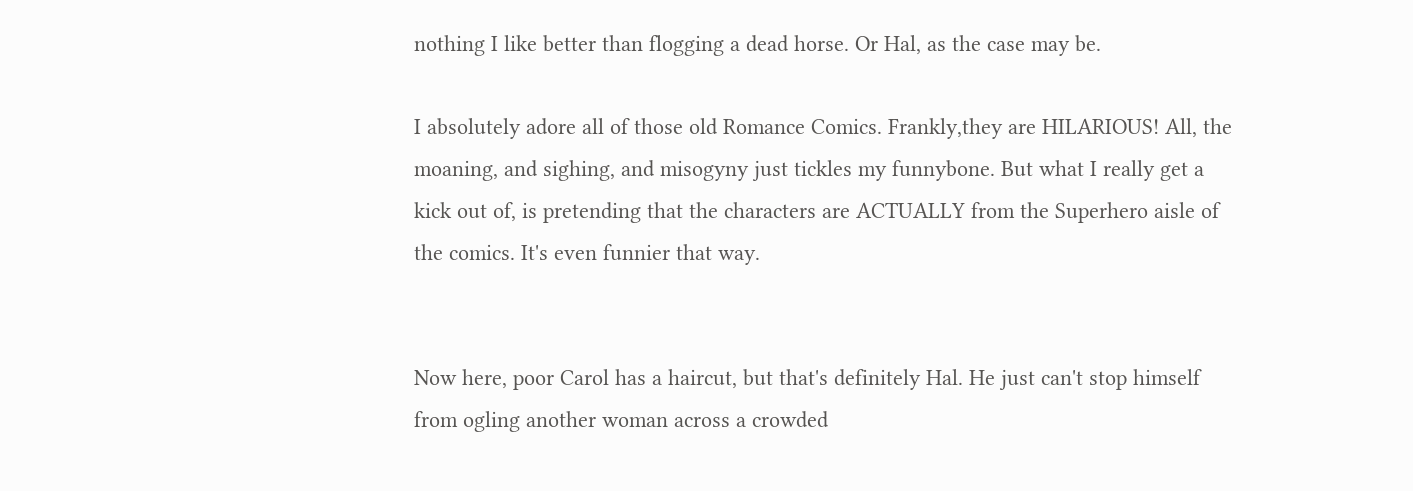nothing I like better than flogging a dead horse. Or Hal, as the case may be.

I absolutely adore all of those old Romance Comics. Frankly,they are HILARIOUS! All, the moaning, and sighing, and misogyny just tickles my funnybone. But what I really get a kick out of, is pretending that the characters are ACTUALLY from the Superhero aisle of the comics. It's even funnier that way.


Now here, poor Carol has a haircut, but that's definitely Hal. He just can't stop himself from ogling another woman across a crowded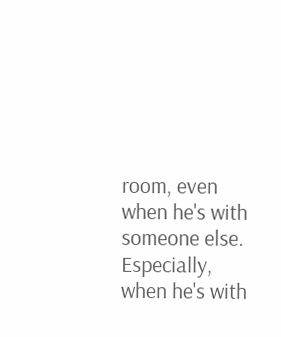room, even when he's with someone else. Especially, when he's with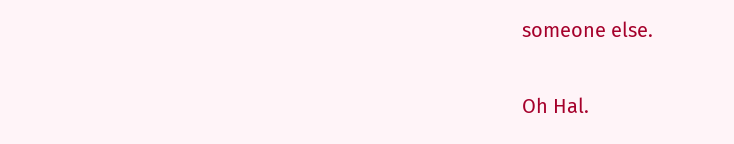someone else.

Oh Hal.